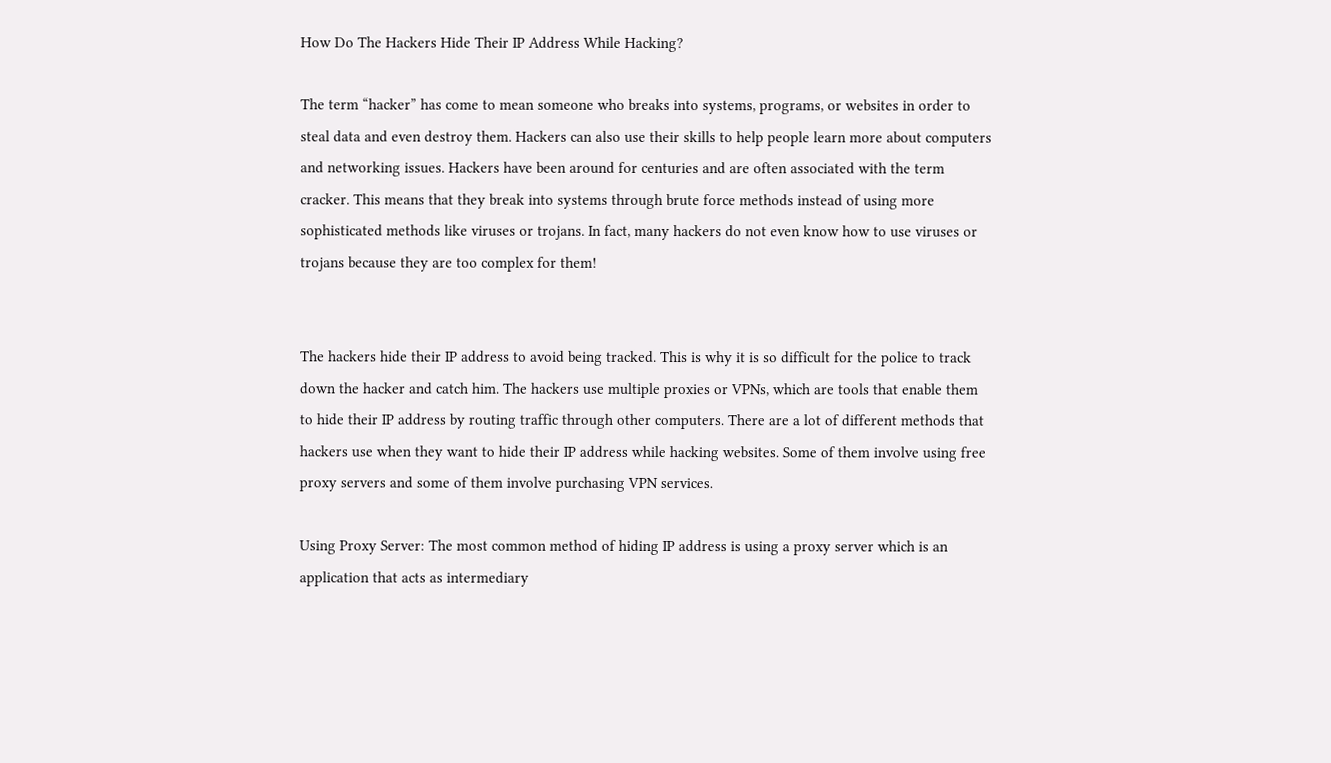How Do The Hackers Hide Their IP Address While Hacking?

The term “hacker” has come to mean someone who breaks into systems, programs, or websites in order to steal data and even destroy them. Hackers can also use their skills to help people learn more about computers and networking issues. Hackers have been around for centuries and are often associated with the term cracker. This means that they break into systems through brute force methods instead of using more sophisticated methods like viruses or trojans. In fact, many hackers do not even know how to use viruses or trojans because they are too complex for them!


The hackers hide their IP address to avoid being tracked. This is why it is so difficult for the police to track down the hacker and catch him. The hackers use multiple proxies or VPNs, which are tools that enable them to hide their IP address by routing traffic through other computers. There are a lot of different methods that hackers use when they want to hide their IP address while hacking websites. Some of them involve using free proxy servers and some of them involve purchasing VPN services.

Using Proxy Server: The most common method of hiding IP address is using a proxy server which is an application that acts as intermediary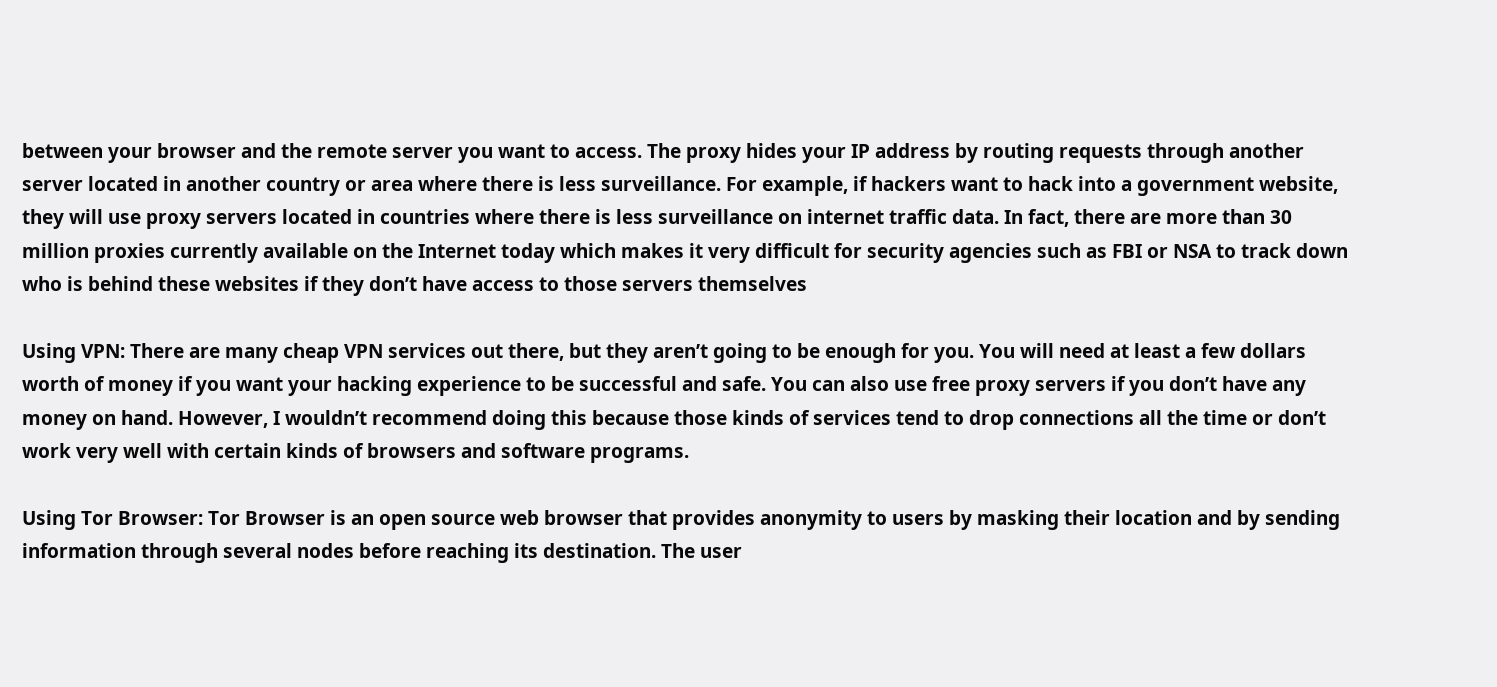between your browser and the remote server you want to access. The proxy hides your IP address by routing requests through another server located in another country or area where there is less surveillance. For example, if hackers want to hack into a government website, they will use proxy servers located in countries where there is less surveillance on internet traffic data. In fact, there are more than 30 million proxies currently available on the Internet today which makes it very difficult for security agencies such as FBI or NSA to track down who is behind these websites if they don’t have access to those servers themselves

Using VPN: There are many cheap VPN services out there, but they aren’t going to be enough for you. You will need at least a few dollars worth of money if you want your hacking experience to be successful and safe. You can also use free proxy servers if you don’t have any money on hand. However, I wouldn’t recommend doing this because those kinds of services tend to drop connections all the time or don’t work very well with certain kinds of browsers and software programs.

Using Tor Browser: Tor Browser is an open source web browser that provides anonymity to users by masking their location and by sending information through several nodes before reaching its destination. The user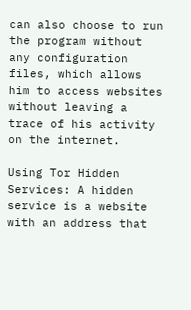can also choose to run the program without any configuration files, which allows him to access websites without leaving a trace of his activity on the internet.

Using Tor Hidden Services: A hidden service is a website with an address that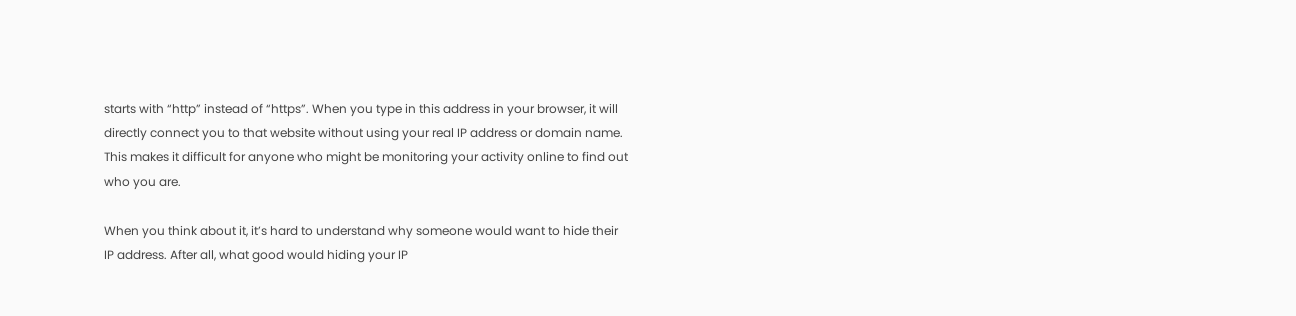starts with “http” instead of “https”. When you type in this address in your browser, it will directly connect you to that website without using your real IP address or domain name. This makes it difficult for anyone who might be monitoring your activity online to find out who you are.

When you think about it, it’s hard to understand why someone would want to hide their IP address. After all, what good would hiding your IP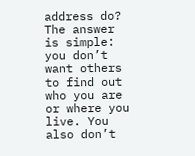address do? The answer is simple: you don’t want others to find out who you are or where you live. You also don’t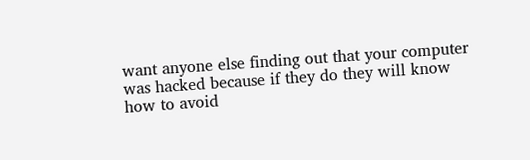want anyone else finding out that your computer was hacked because if they do they will know how to avoid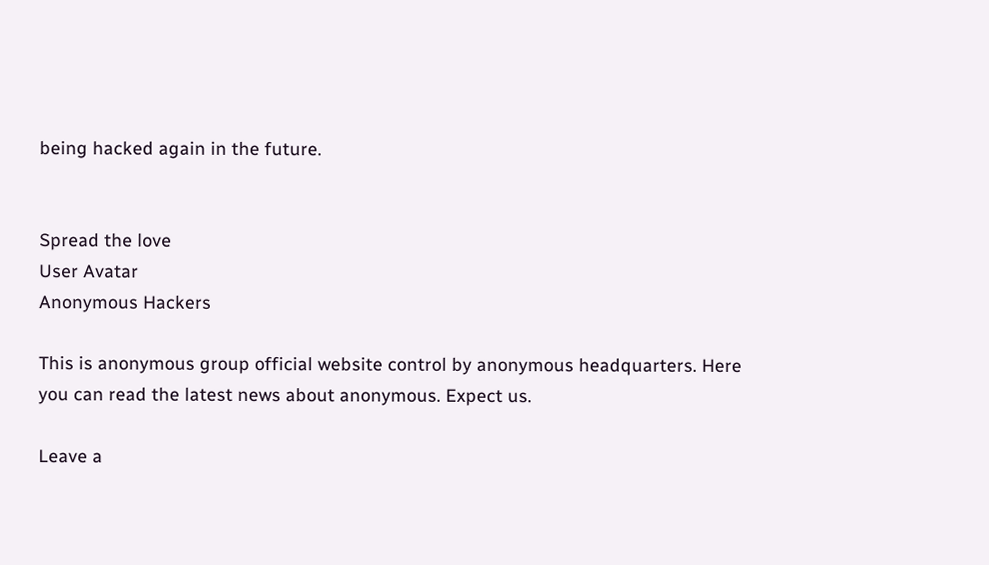being hacked again in the future.


Spread the love
User Avatar
Anonymous Hackers

This is anonymous group official website control by anonymous headquarters. Here you can read the latest news about anonymous. Expect us.

Leave a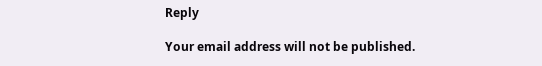Reply

Your email address will not be published.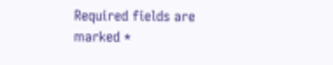Required fields are marked *